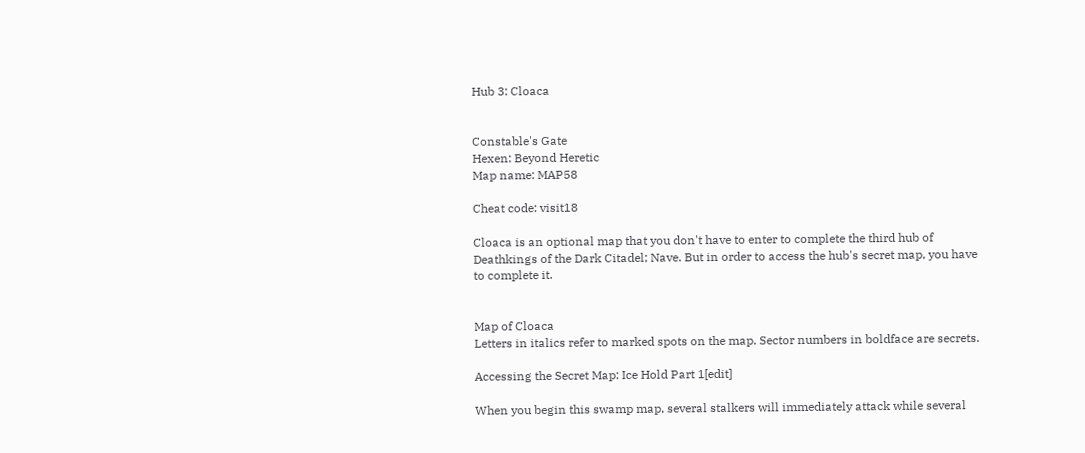Hub 3: Cloaca


Constable's Gate
Hexen: Beyond Heretic
Map name: MAP58

Cheat code: visit18

Cloaca is an optional map that you don't have to enter to complete the third hub of Deathkings of the Dark Citadel; Nave. But in order to access the hub's secret map, you have to complete it.


Map of Cloaca
Letters in italics refer to marked spots on the map. Sector numbers in boldface are secrets.

Accessing the Secret Map: Ice Hold Part 1[edit]

When you begin this swamp map, several stalkers will immediately attack while several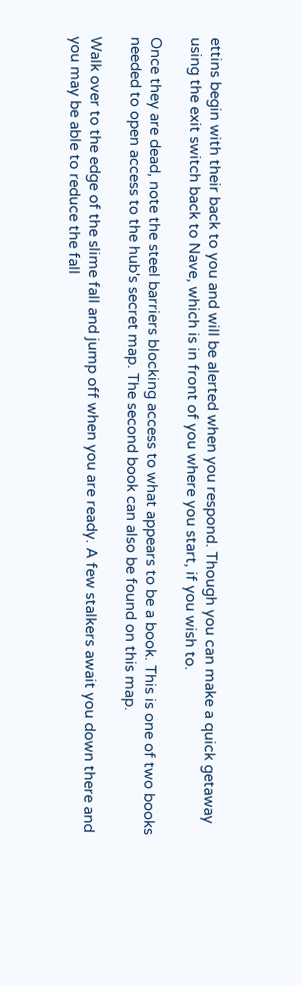ettins begin with their back to you and will be alerted when you respond. Though you can make a quick getaway using the exit switch back to Nave, which is in front of you where you start, if you wish to.

Once they are dead, note the steel barriers blocking access to what appears to be a book. This is one of two books needed to open access to the hub's secret map. The second book can also be found on this map.

Walk over to the edge of the slime fall and jump off when you are ready. A few stalkers await you down there and you may be able to reduce the fall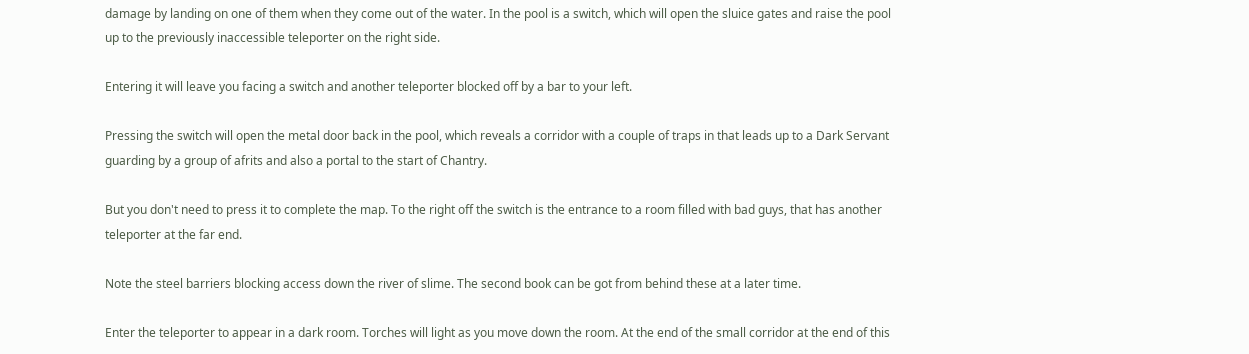damage by landing on one of them when they come out of the water. In the pool is a switch, which will open the sluice gates and raise the pool up to the previously inaccessible teleporter on the right side.

Entering it will leave you facing a switch and another teleporter blocked off by a bar to your left.

Pressing the switch will open the metal door back in the pool, which reveals a corridor with a couple of traps in that leads up to a Dark Servant guarding by a group of afrits and also a portal to the start of Chantry.

But you don't need to press it to complete the map. To the right off the switch is the entrance to a room filled with bad guys, that has another teleporter at the far end.

Note the steel barriers blocking access down the river of slime. The second book can be got from behind these at a later time.

Enter the teleporter to appear in a dark room. Torches will light as you move down the room. At the end of the small corridor at the end of this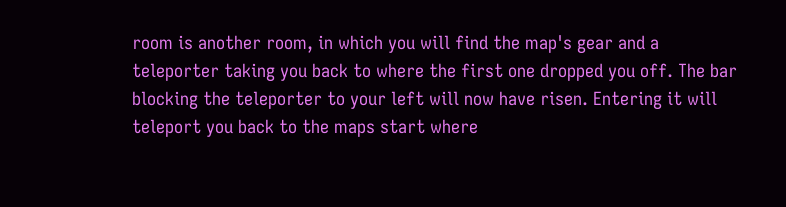room is another room, in which you will find the map's gear and a teleporter taking you back to where the first one dropped you off. The bar blocking the teleporter to your left will now have risen. Entering it will teleport you back to the maps start where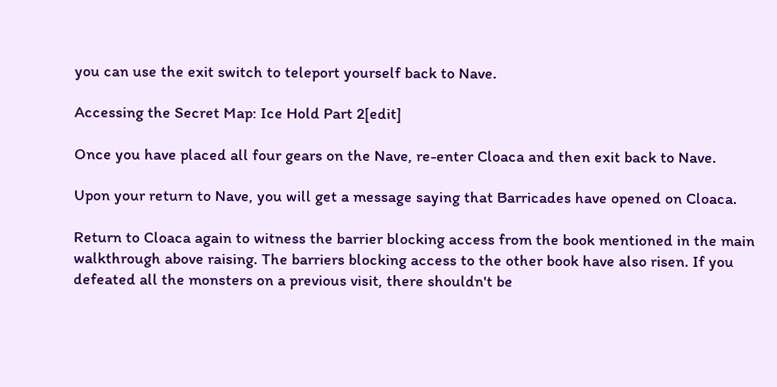you can use the exit switch to teleport yourself back to Nave.

Accessing the Secret Map: Ice Hold Part 2[edit]

Once you have placed all four gears on the Nave, re-enter Cloaca and then exit back to Nave.

Upon your return to Nave, you will get a message saying that Barricades have opened on Cloaca.

Return to Cloaca again to witness the barrier blocking access from the book mentioned in the main walkthrough above raising. The barriers blocking access to the other book have also risen. If you defeated all the monsters on a previous visit, there shouldn't be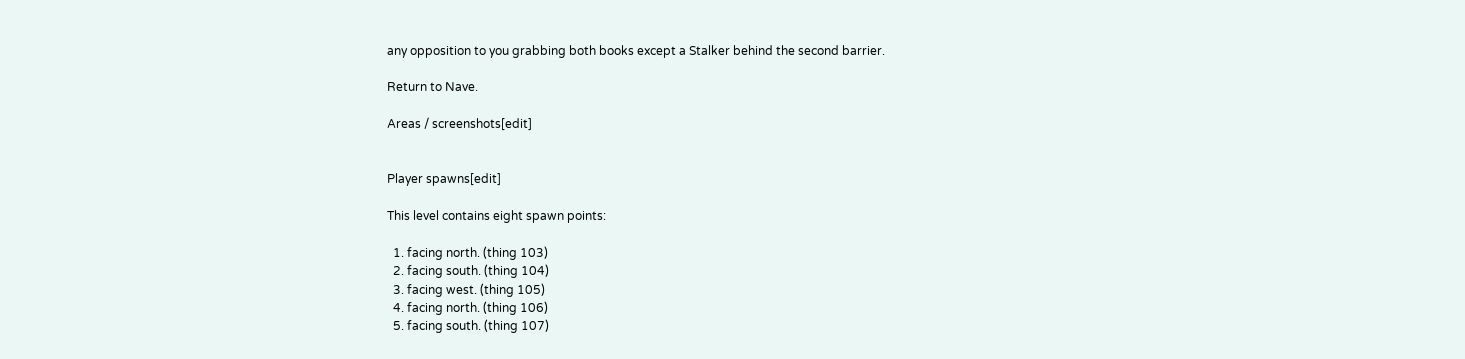any opposition to you grabbing both books except a Stalker behind the second barrier.

Return to Nave.

Areas / screenshots[edit]


Player spawns[edit]

This level contains eight spawn points:

  1. facing north. (thing 103)
  2. facing south. (thing 104)
  3. facing west. (thing 105)
  4. facing north. (thing 106)
  5. facing south. (thing 107)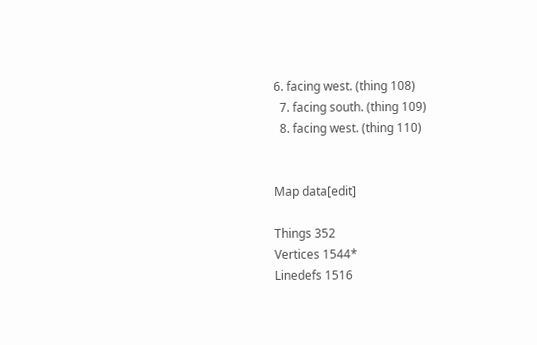6. facing west. (thing 108)
  7. facing south. (thing 109)
  8. facing west. (thing 110)


Map data[edit]

Things 352
Vertices 1544*
Linedefs 1516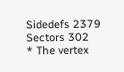Sidedefs 2379
Sectors 302
* The vertex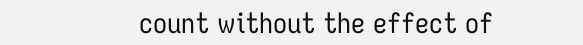count without the effect of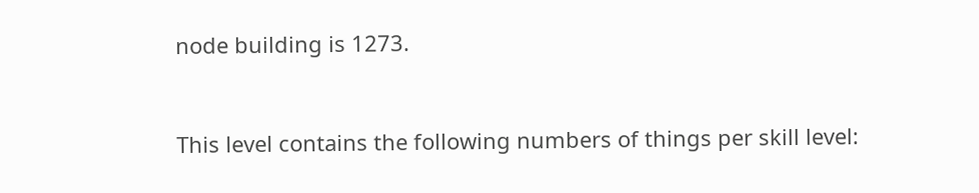node building is 1273.


This level contains the following numbers of things per skill level: